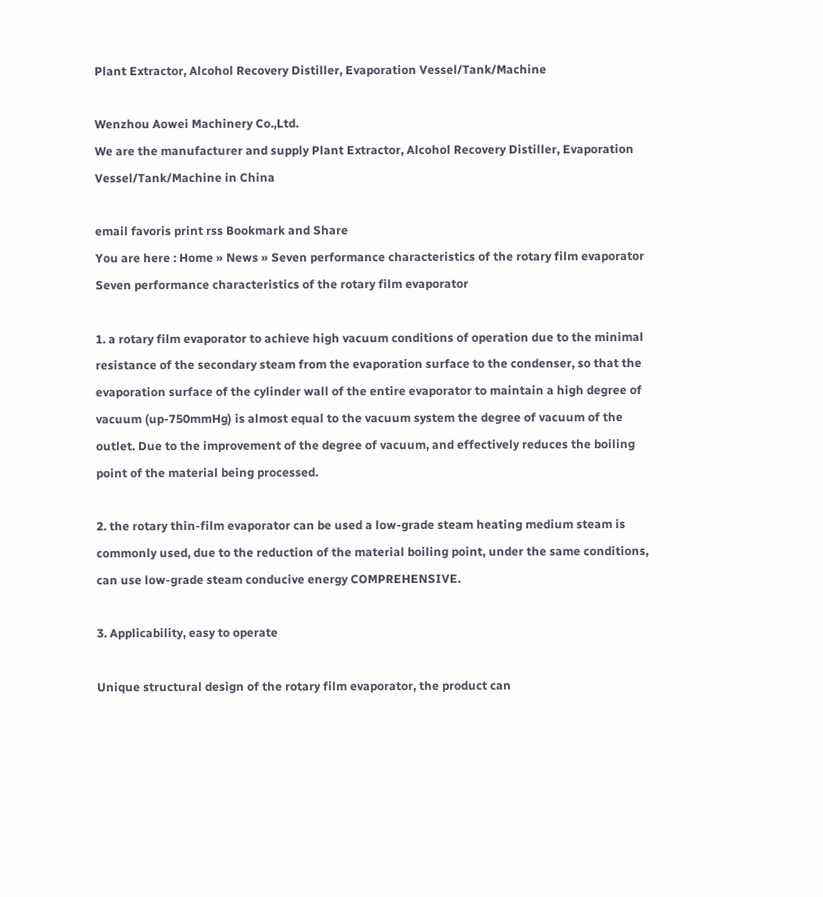Plant Extractor, Alcohol Recovery Distiller, Evaporation Vessel/Tank/Machine

Wenzhou Aowei Machinery Co.,Ltd.
We are the manufacturer and supply Plant Extractor, Alcohol Recovery Distiller, Evaporation Vessel/Tank/Machine in China

email favoris print rss Bookmark and Share
You are here : Home » News » Seven performance characteristics of the rotary film evaporator
Seven performance characteristics of the rotary film evaporator

1. a rotary film evaporator to achieve high vacuum conditions of operation due to the minimal resistance of the secondary steam from the evaporation surface to the condenser, so that the evaporation surface of the cylinder wall of the entire evaporator to maintain a high degree of vacuum (up-750mmHg) is almost equal to the vacuum system the degree of vacuum of the outlet. Due to the improvement of the degree of vacuum, and effectively reduces the boiling point of the material being processed.

2. the rotary thin-film evaporator can be used a low-grade steam heating medium steam is commonly used, due to the reduction of the material boiling point, under the same conditions, can use low-grade steam conducive energy COMPREHENSIVE.

3. Applicability, easy to operate

Unique structural design of the rotary film evaporator, the product can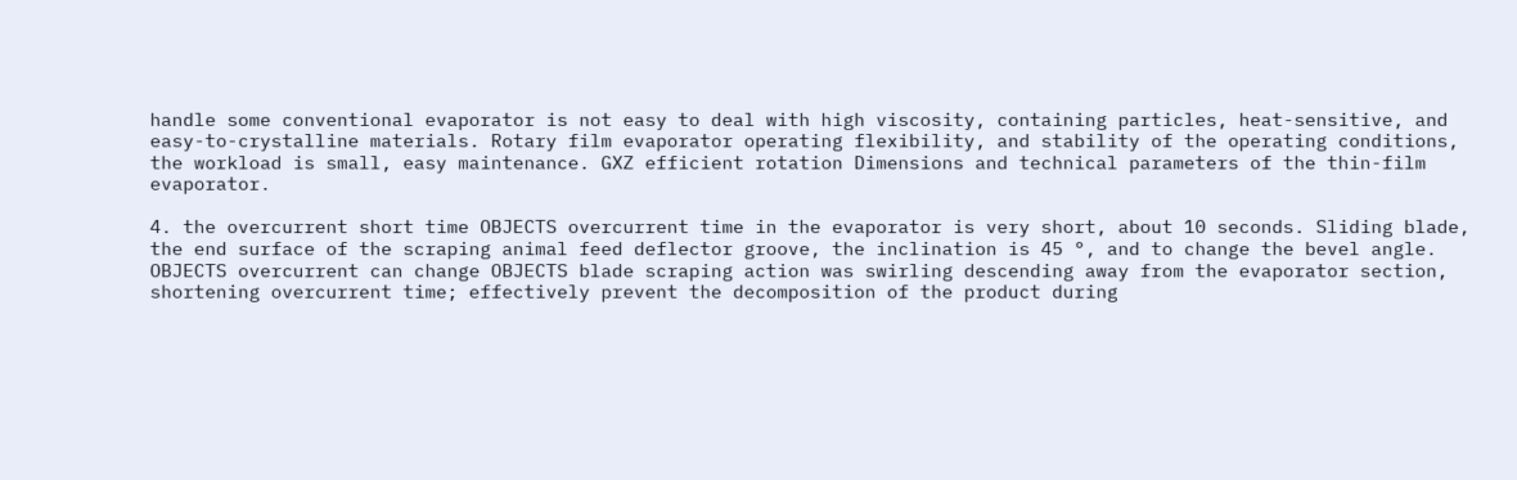handle some conventional evaporator is not easy to deal with high viscosity, containing particles, heat-sensitive, and easy-to-crystalline materials. Rotary film evaporator operating flexibility, and stability of the operating conditions, the workload is small, easy maintenance. GXZ efficient rotation Dimensions and technical parameters of the thin-film evaporator.

4. the overcurrent short time OBJECTS overcurrent time in the evaporator is very short, about 10 seconds. Sliding blade, the end surface of the scraping animal feed deflector groove, the inclination is 45 °, and to change the bevel angle. OBJECTS overcurrent can change OBJECTS blade scraping action was swirling descending away from the evaporator section, shortening overcurrent time; effectively prevent the decomposition of the product during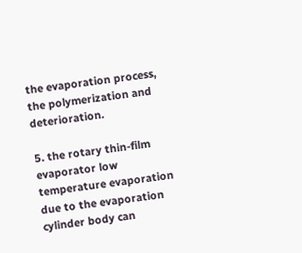the evaporation process, the polymerization and deterioration.

5. the rotary thin-film evaporator low temperature evaporation due to the evaporation cylinder body can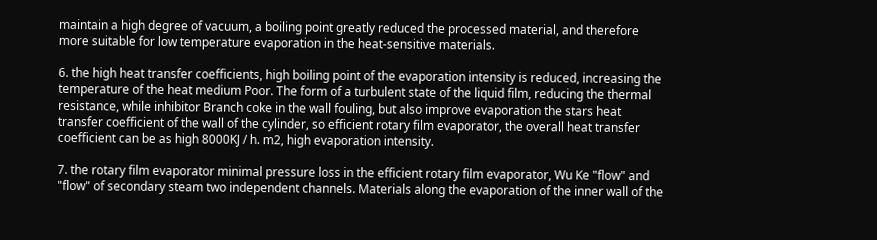maintain a high degree of vacuum, a boiling point greatly reduced the processed material, and therefore more suitable for low temperature evaporation in the heat-sensitive materials.

6. the high heat transfer coefficients, high boiling point of the evaporation intensity is reduced, increasing the temperature of the heat medium Poor. The form of a turbulent state of the liquid film, reducing the thermal resistance, while inhibitor Branch coke in the wall fouling, but also improve evaporation the stars heat transfer coefficient of the wall of the cylinder, so efficient rotary film evaporator, the overall heat transfer coefficient can be as high 8000KJ / h. m2, high evaporation intensity.

7. the rotary film evaporator minimal pressure loss in the efficient rotary film evaporator, Wu Ke "flow" and "flow" of secondary steam two independent channels. Materials along the evaporation of the inner wall of the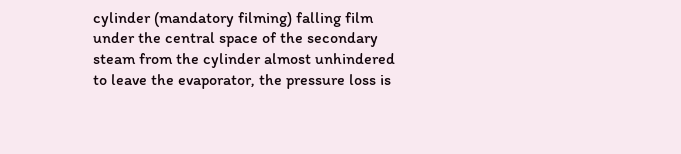cylinder (mandatory filming) falling film under the central space of the secondary steam from the cylinder almost unhindered to leave the evaporator, the pressure loss is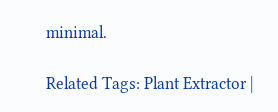minimal.

Related Tags: Plant Extractor |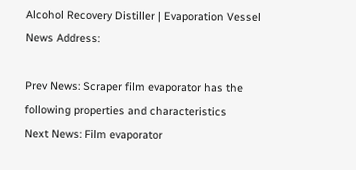Alcohol Recovery Distiller | Evaporation Vessel
News Address:

Prev News: Scraper film evaporator has the following properties and characteristics
Next News: Film evaporator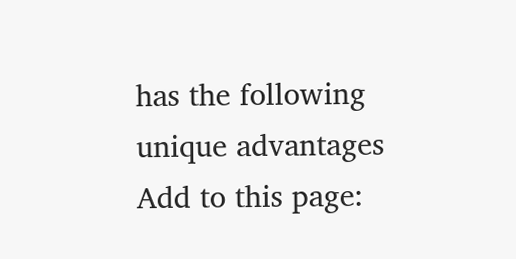has the following unique advantages
Add to this page: